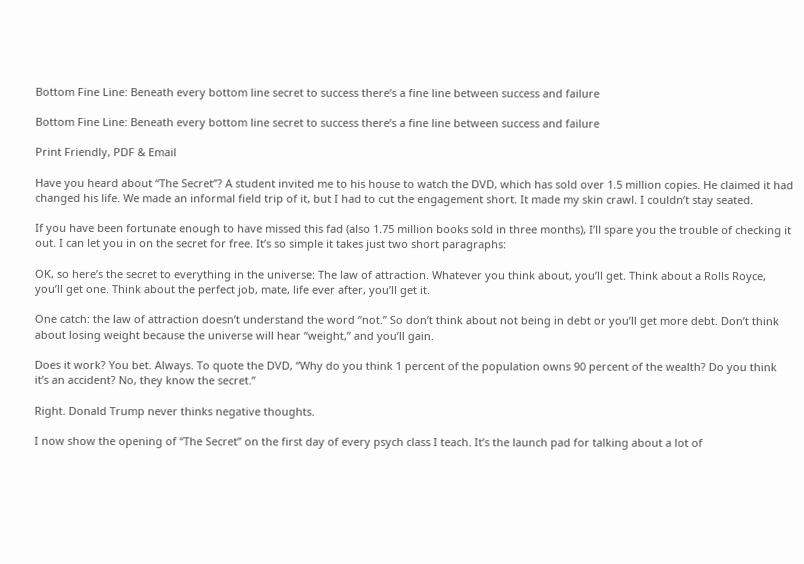Bottom Fine Line: Beneath every bottom line secret to success there’s a fine line between success and failure

Bottom Fine Line: Beneath every bottom line secret to success there’s a fine line between success and failure

Print Friendly, PDF & Email

Have you heard about “The Secret”? A student invited me to his house to watch the DVD, which has sold over 1.5 million copies. He claimed it had changed his life. We made an informal field trip of it, but I had to cut the engagement short. It made my skin crawl. I couldn’t stay seated.

If you have been fortunate enough to have missed this fad (also 1.75 million books sold in three months), I’ll spare you the trouble of checking it out. I can let you in on the secret for free. It’s so simple it takes just two short paragraphs:

OK, so here’s the secret to everything in the universe: The law of attraction. Whatever you think about, you’ll get. Think about a Rolls Royce, you’ll get one. Think about the perfect job, mate, life ever after, you’ll get it.

One catch: the law of attraction doesn’t understand the word “not.” So don’t think about not being in debt or you’ll get more debt. Don’t think about losing weight because the universe will hear “weight,” and you’ll gain.

Does it work? You bet. Always. To quote the DVD, “Why do you think 1 percent of the population owns 90 percent of the wealth? Do you think it’s an accident? No, they know the secret.”

Right. Donald Trump never thinks negative thoughts.

I now show the opening of “The Secret” on the first day of every psych class I teach. It’s the launch pad for talking about a lot of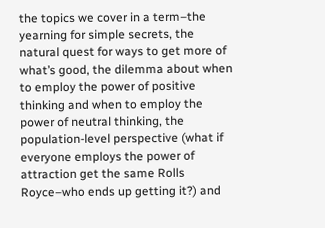the topics we cover in a term–the yearning for simple secrets, the natural quest for ways to get more of what’s good, the dilemma about when to employ the power of positive thinking and when to employ the power of neutral thinking, the population-level perspective (what if everyone employs the power of attraction get the same Rolls Royce–who ends up getting it?) and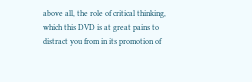above all, the role of critical thinking, which this DVD is at great pains to distract you from in its promotion of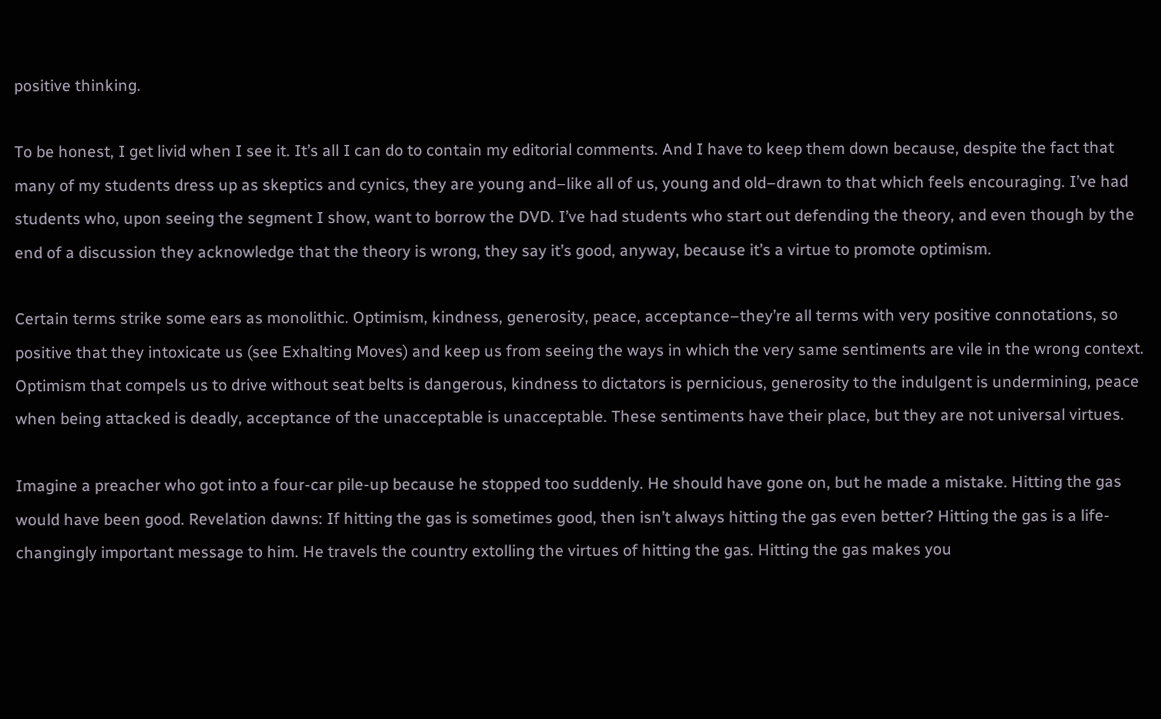positive thinking.

To be honest, I get livid when I see it. It’s all I can do to contain my editorial comments. And I have to keep them down because, despite the fact that many of my students dress up as skeptics and cynics, they are young and–like all of us, young and old–drawn to that which feels encouraging. I’ve had students who, upon seeing the segment I show, want to borrow the DVD. I’ve had students who start out defending the theory, and even though by the end of a discussion they acknowledge that the theory is wrong, they say it’s good, anyway, because it’s a virtue to promote optimism.

Certain terms strike some ears as monolithic. Optimism, kindness, generosity, peace, acceptance–they’re all terms with very positive connotations, so positive that they intoxicate us (see Exhalting Moves) and keep us from seeing the ways in which the very same sentiments are vile in the wrong context. Optimism that compels us to drive without seat belts is dangerous, kindness to dictators is pernicious, generosity to the indulgent is undermining, peace when being attacked is deadly, acceptance of the unacceptable is unacceptable. These sentiments have their place, but they are not universal virtues.

Imagine a preacher who got into a four-car pile-up because he stopped too suddenly. He should have gone on, but he made a mistake. Hitting the gas would have been good. Revelation dawns: If hitting the gas is sometimes good, then isn’t always hitting the gas even better? Hitting the gas is a life-changingly important message to him. He travels the country extolling the virtues of hitting the gas. Hitting the gas makes you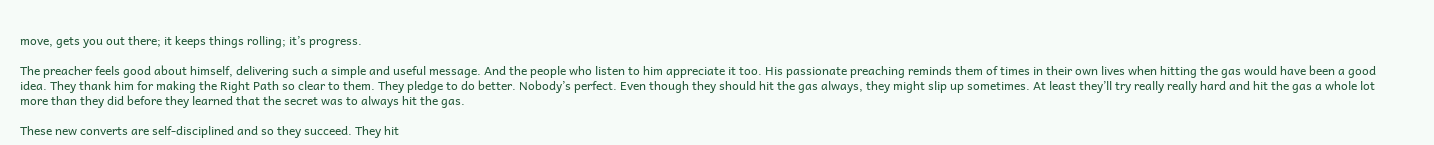move, gets you out there; it keeps things rolling; it’s progress.

The preacher feels good about himself, delivering such a simple and useful message. And the people who listen to him appreciate it too. His passionate preaching reminds them of times in their own lives when hitting the gas would have been a good idea. They thank him for making the Right Path so clear to them. They pledge to do better. Nobody’s perfect. Even though they should hit the gas always, they might slip up sometimes. At least they’ll try really really hard and hit the gas a whole lot more than they did before they learned that the secret was to always hit the gas.

These new converts are self-disciplined and so they succeed. They hit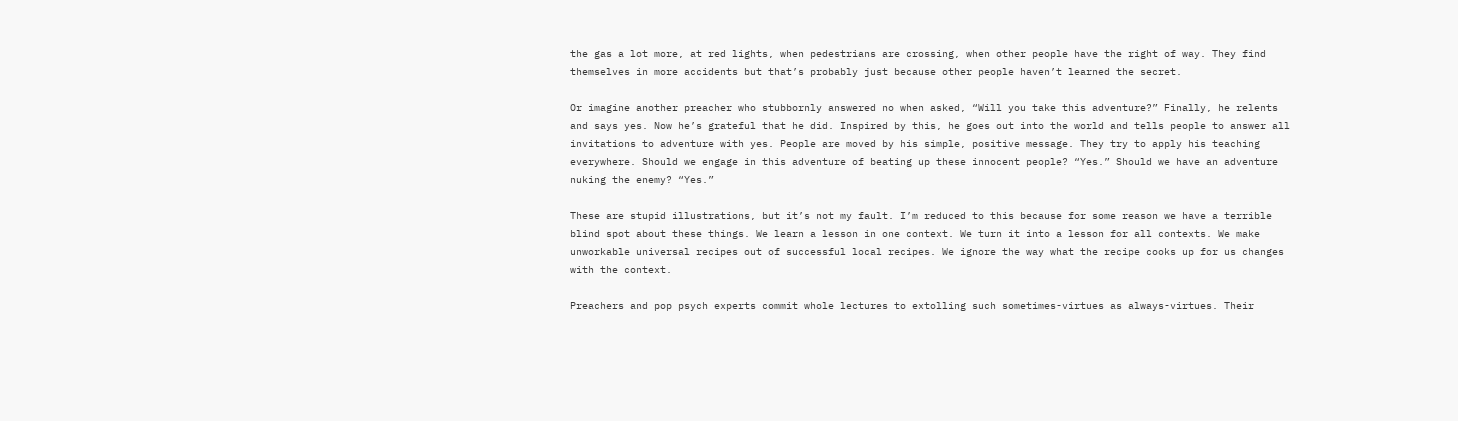the gas a lot more, at red lights, when pedestrians are crossing, when other people have the right of way. They find themselves in more accidents but that’s probably just because other people haven’t learned the secret.

Or imagine another preacher who stubbornly answered no when asked, “Will you take this adventure?” Finally, he relents and says yes. Now he’s grateful that he did. Inspired by this, he goes out into the world and tells people to answer all invitations to adventure with yes. People are moved by his simple, positive message. They try to apply his teaching everywhere. Should we engage in this adventure of beating up these innocent people? “Yes.” Should we have an adventure nuking the enemy? “Yes.”

These are stupid illustrations, but it’s not my fault. I’m reduced to this because for some reason we have a terrible blind spot about these things. We learn a lesson in one context. We turn it into a lesson for all contexts. We make unworkable universal recipes out of successful local recipes. We ignore the way what the recipe cooks up for us changes with the context.

Preachers and pop psych experts commit whole lectures to extolling such sometimes-virtues as always-virtues. Their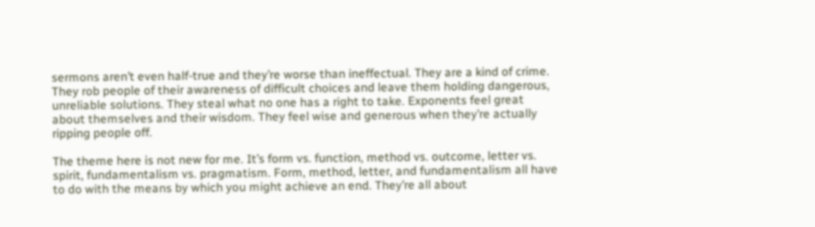sermons aren’t even half-true and they’re worse than ineffectual. They are a kind of crime. They rob people of their awareness of difficult choices and leave them holding dangerous, unreliable solutions. They steal what no one has a right to take. Exponents feel great about themselves and their wisdom. They feel wise and generous when they’re actually ripping people off.

The theme here is not new for me. It’s form vs. function, method vs. outcome, letter vs. spirit, fundamentalism vs. pragmatism. Form, method, letter, and fundamentalism all have to do with the means by which you might achieve an end. They’re all about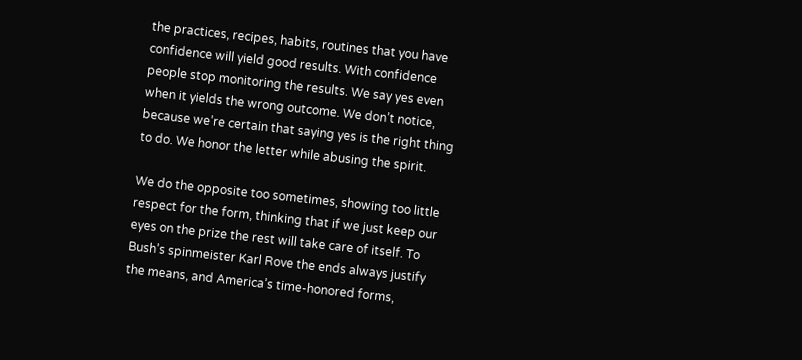the practices, recipes, habits, routines that you have confidence will yield good results. With confidence people stop monitoring the results. We say yes even when it yields the wrong outcome. We don’t notice, because we’re certain that saying yes is the right thing to do. We honor the letter while abusing the spirit.

We do the opposite too sometimes, showing too little respect for the form, thinking that if we just keep our eyes on the prize the rest will take care of itself. To Bush’s spinmeister Karl Rove the ends always justify the means, and America’s time-honored forms,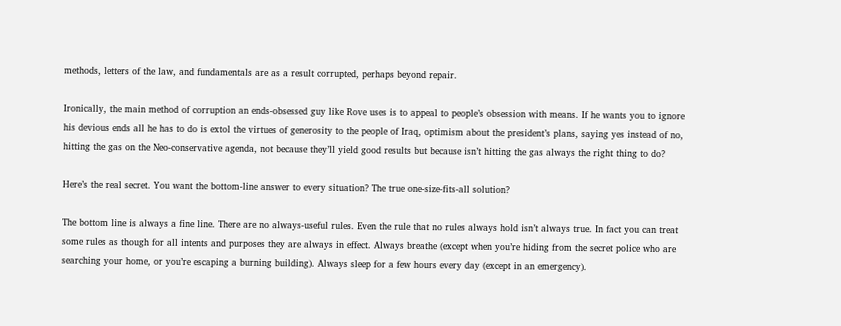methods, letters of the law, and fundamentals are as a result corrupted, perhaps beyond repair.

Ironically, the main method of corruption an ends-obsessed guy like Rove uses is to appeal to people’s obsession with means. If he wants you to ignore his devious ends all he has to do is extol the virtues of generosity to the people of Iraq, optimism about the president’s plans, saying yes instead of no, hitting the gas on the Neo-conservative agenda, not because they’ll yield good results but because isn’t hitting the gas always the right thing to do?

Here’s the real secret. You want the bottom-line answer to every situation? The true one-size-fits-all solution?

The bottom line is always a fine line. There are no always-useful rules. Even the rule that no rules always hold isn’t always true. In fact you can treat some rules as though for all intents and purposes they are always in effect. Always breathe (except when you’re hiding from the secret police who are searching your home, or you’re escaping a burning building). Always sleep for a few hours every day (except in an emergency).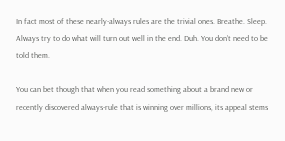In fact most of these nearly-always rules are the trivial ones. Breathe. Sleep. Always try to do what will turn out well in the end. Duh. You don’t need to be told them.

You can bet though that when you read something about a brand new or recently discovered always-rule that is winning over millions, its appeal stems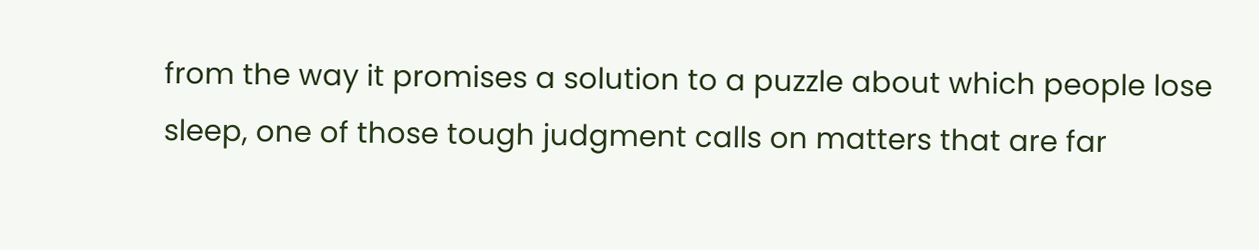from the way it promises a solution to a puzzle about which people lose sleep, one of those tough judgment calls on matters that are far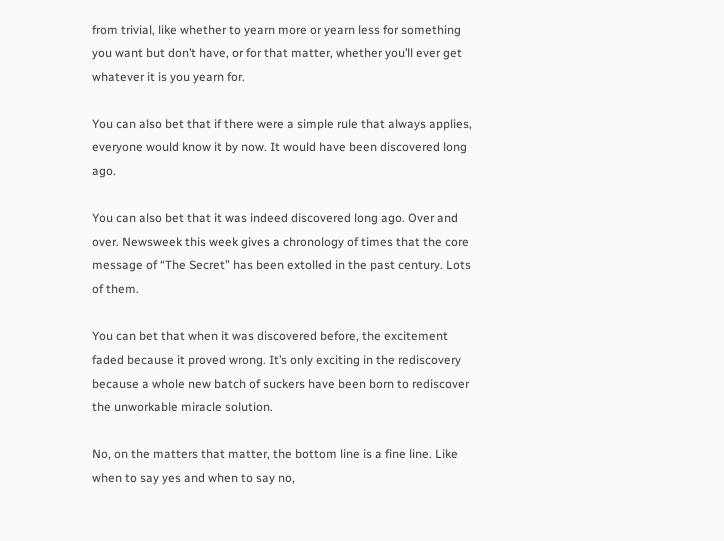from trivial, like whether to yearn more or yearn less for something you want but don’t have, or for that matter, whether you’ll ever get whatever it is you yearn for.

You can also bet that if there were a simple rule that always applies, everyone would know it by now. It would have been discovered long ago.

You can also bet that it was indeed discovered long ago. Over and over. Newsweek this week gives a chronology of times that the core message of “The Secret” has been extolled in the past century. Lots of them.

You can bet that when it was discovered before, the excitement faded because it proved wrong. It’s only exciting in the rediscovery because a whole new batch of suckers have been born to rediscover the unworkable miracle solution.

No, on the matters that matter, the bottom line is a fine line. Like when to say yes and when to say no,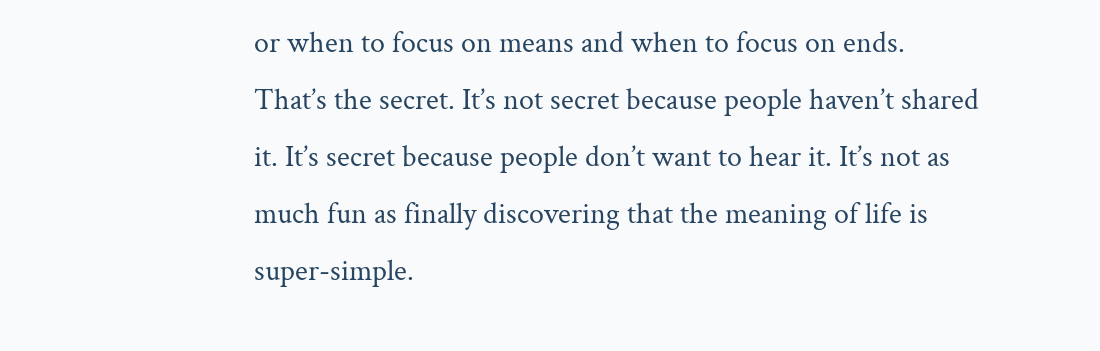or when to focus on means and when to focus on ends. That’s the secret. It’s not secret because people haven’t shared it. It’s secret because people don’t want to hear it. It’s not as much fun as finally discovering that the meaning of life is super-simple.